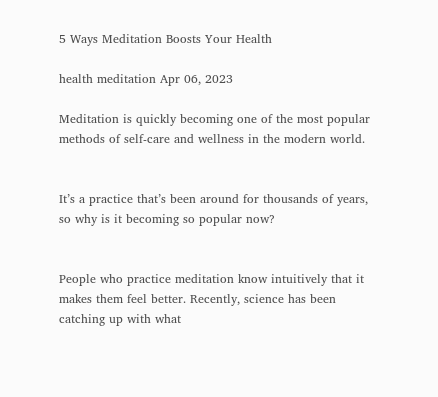5 Ways Meditation Boosts Your Health

health meditation Apr 06, 2023

Meditation is quickly becoming one of the most popular methods of self-care and wellness in the modern world.


It’s a practice that’s been around for thousands of years, so why is it becoming so popular now?


People who practice meditation know intuitively that it makes them feel better. Recently, science has been catching up with what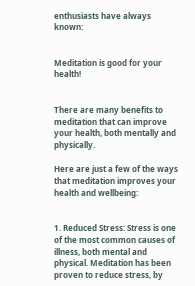enthusiasts have always known:


Meditation is good for your health!


There are many benefits to meditation that can improve your health, both mentally and physically.

Here are just a few of the ways that meditation improves your health and wellbeing:


1. Reduced Stress: Stress is one of the most common causes of illness, both mental and physical. Meditation has been proven to reduce stress, by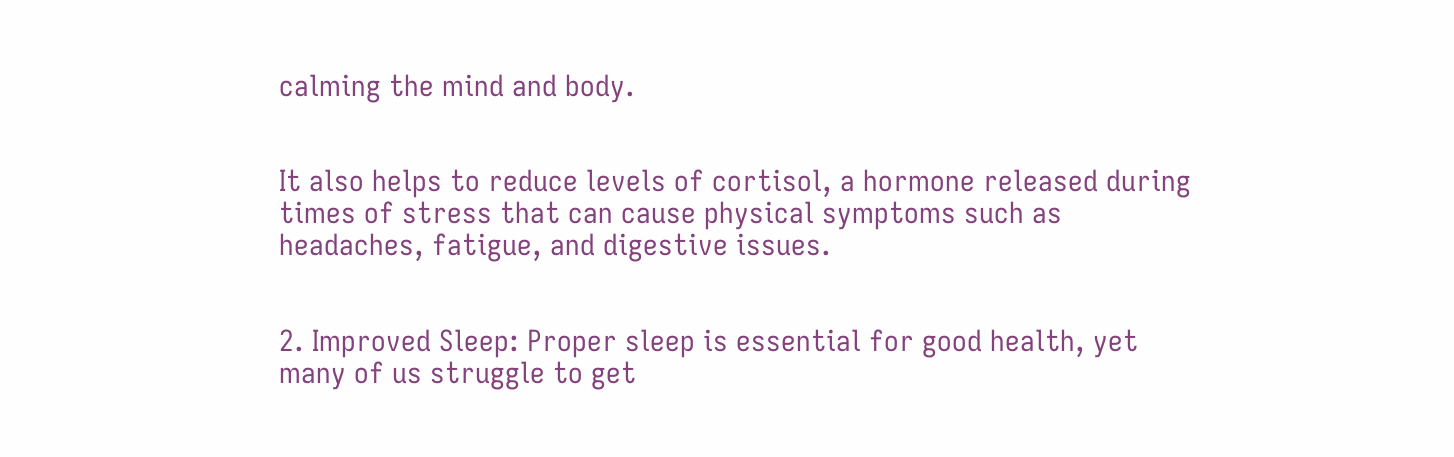calming the mind and body.


It also helps to reduce levels of cortisol, a hormone released during times of stress that can cause physical symptoms such as headaches, fatigue, and digestive issues.


2. Improved Sleep: Proper sleep is essential for good health, yet many of us struggle to get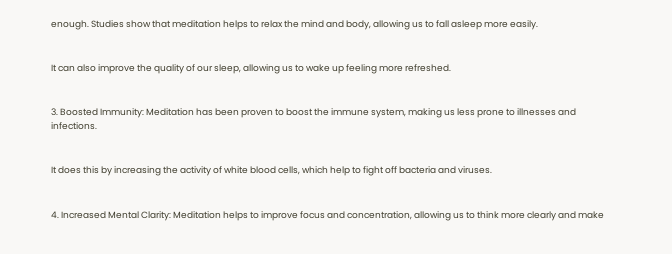enough. Studies show that meditation helps to relax the mind and body, allowing us to fall asleep more easily.


It can also improve the quality of our sleep, allowing us to wake up feeling more refreshed.


3. Boosted Immunity: Meditation has been proven to boost the immune system, making us less prone to illnesses and infections.


It does this by increasing the activity of white blood cells, which help to fight off bacteria and viruses.


4. Increased Mental Clarity: Meditation helps to improve focus and concentration, allowing us to think more clearly and make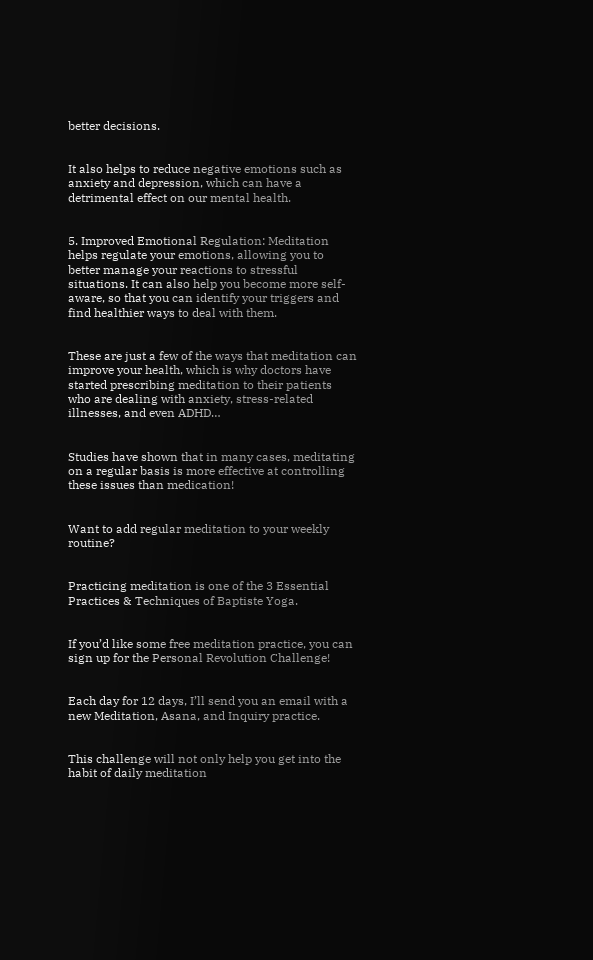better decisions.


It also helps to reduce negative emotions such as anxiety and depression, which can have a detrimental effect on our mental health.


5. Improved Emotional Regulation: Meditation helps regulate your emotions, allowing you to better manage your reactions to stressful situations. It can also help you become more self-aware, so that you can identify your triggers and find healthier ways to deal with them.


These are just a few of the ways that meditation can improve your health, which is why doctors have started prescribing meditation to their patients who are dealing with anxiety, stress-related illnesses, and even ADHD…


Studies have shown that in many cases, meditating on a regular basis is more effective at controlling these issues than medication!


Want to add regular meditation to your weekly routine?


Practicing meditation is one of the 3 Essential Practices & Techniques of Baptiste Yoga.


If you’d like some free meditation practice, you can sign up for the Personal Revolution Challenge!


Each day for 12 days, I’ll send you an email with a new Meditation, Asana, and Inquiry practice.


This challenge will not only help you get into the habit of daily meditation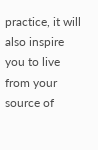practice, it will also inspire you to live from your source of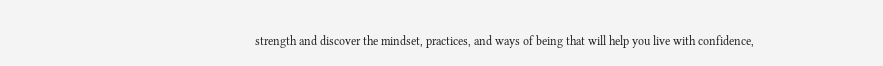strength and discover the mindset, practices, and ways of being that will help you live with confidence,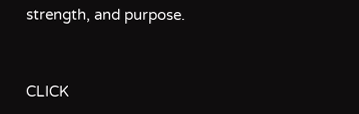strength, and purpose.


CLICK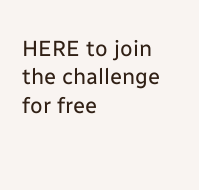HERE to join the challenge for free